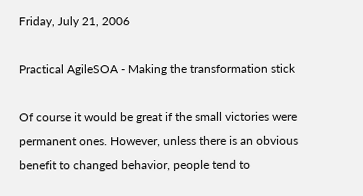Friday, July 21, 2006

Practical AgileSOA - Making the transformation stick

Of course it would be great if the small victories were permanent ones. However, unless there is an obvious benefit to changed behavior, people tend to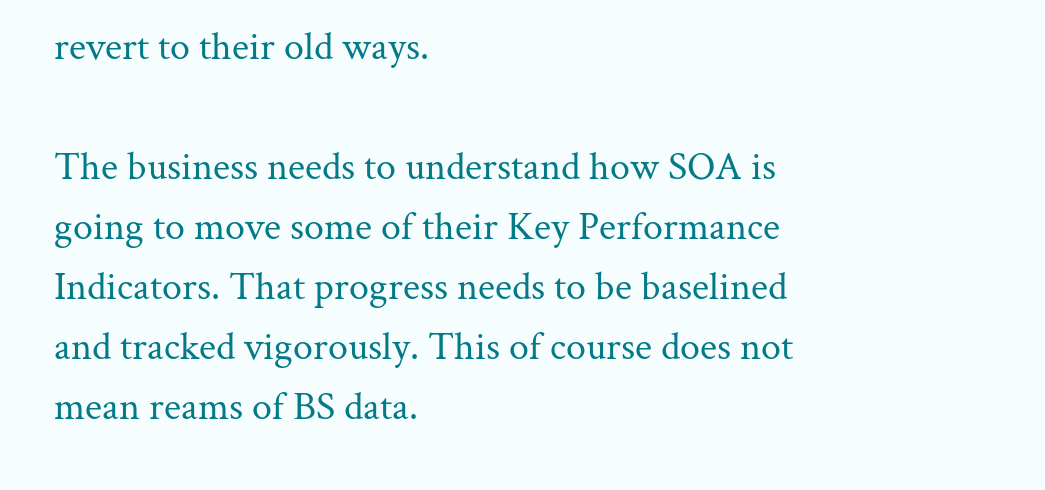revert to their old ways.

The business needs to understand how SOA is going to move some of their Key Performance Indicators. That progress needs to be baselined and tracked vigorously. This of course does not mean reams of BS data.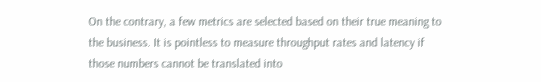On the contrary, a few metrics are selected based on their true meaning to the business. It is pointless to measure throughput rates and latency if those numbers cannot be translated into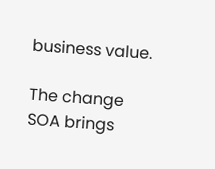business value.

The change SOA brings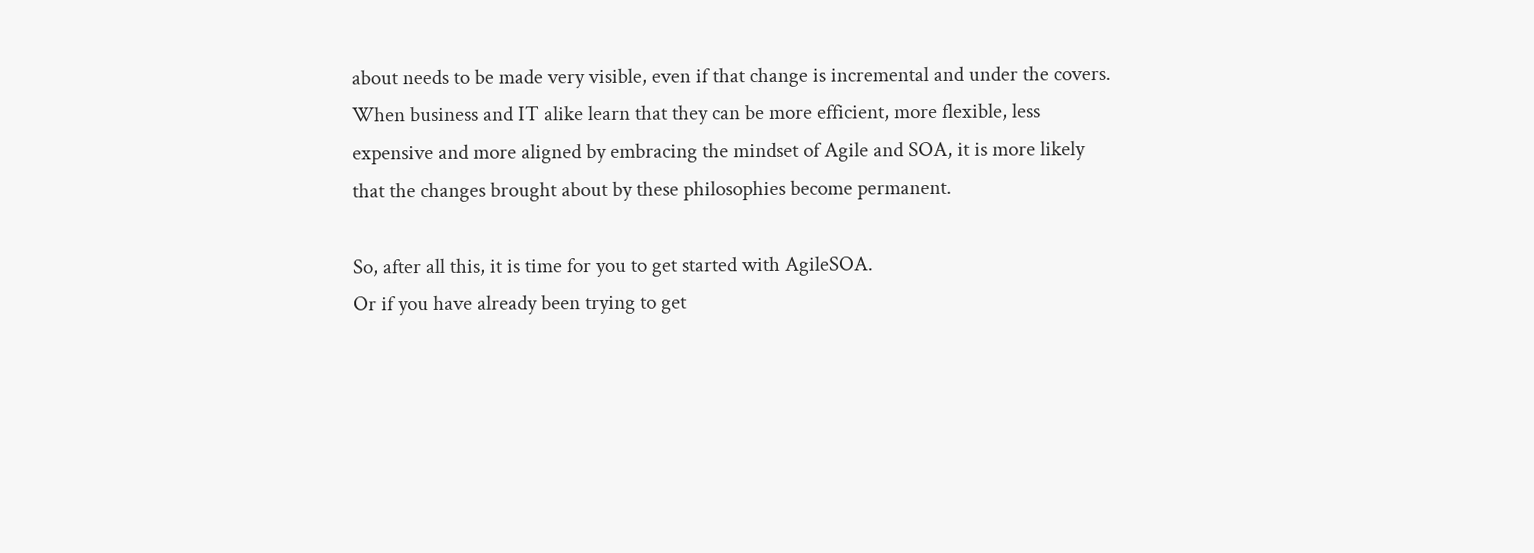about needs to be made very visible, even if that change is incremental and under the covers. When business and IT alike learn that they can be more efficient, more flexible, less expensive and more aligned by embracing the mindset of Agile and SOA, it is more likely that the changes brought about by these philosophies become permanent.

So, after all this, it is time for you to get started with AgileSOA.
Or if you have already been trying to get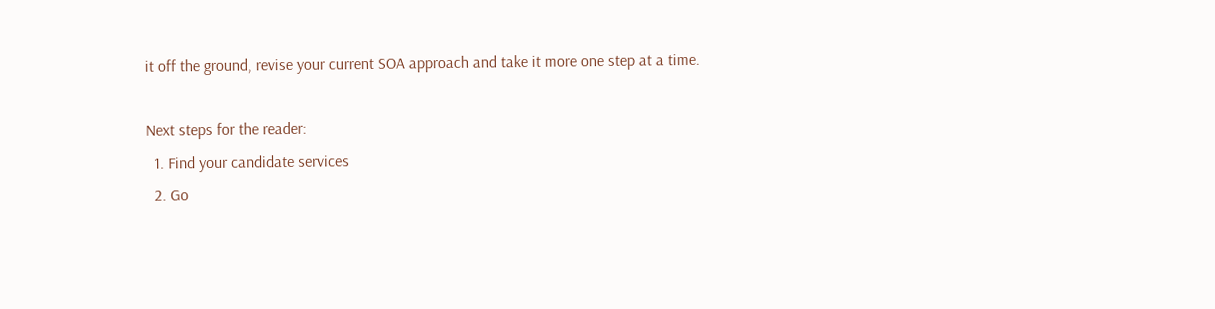it off the ground, revise your current SOA approach and take it more one step at a time.

Next steps for the reader:
  1. Find your candidate services
  2. Go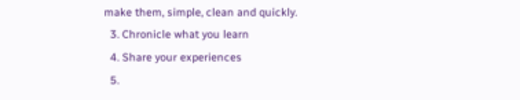make them, simple, clean and quickly.
  3. Chronicle what you learn
  4. Share your experiences
  5.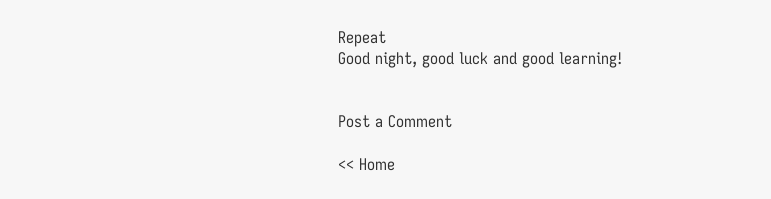Repeat
Good night, good luck and good learning!


Post a Comment

<< Home